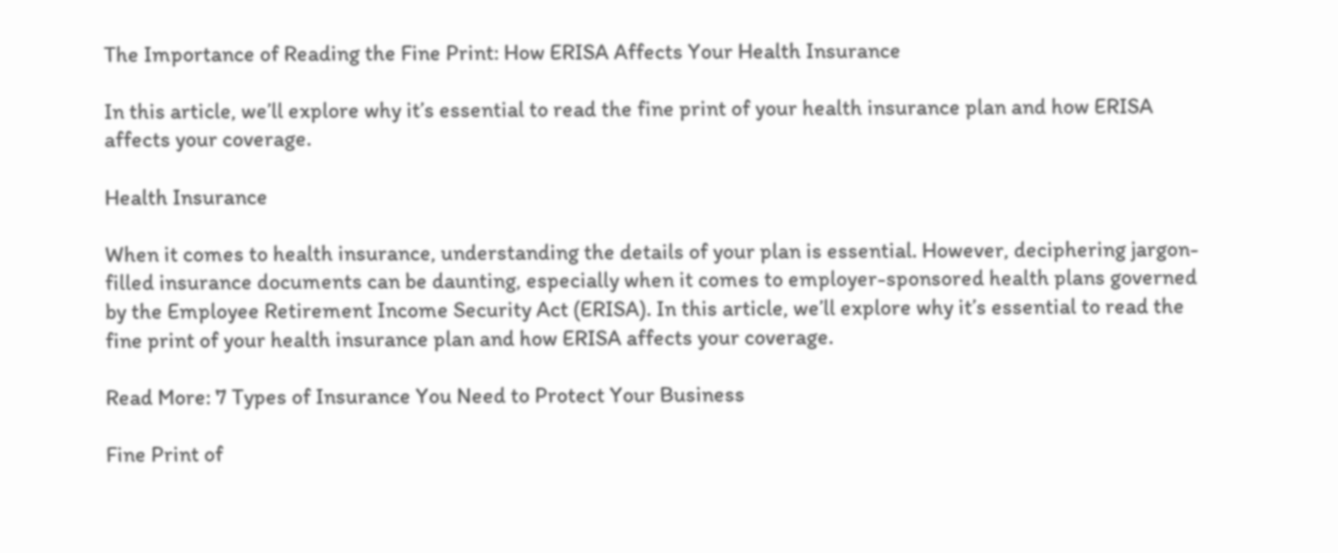The Importance of Reading the Fine Print: How ERISA Affects Your Health Insurance

In this article, we’ll explore why it’s essential to read the fine print of your health insurance plan and how ERISA affects your coverage.

Health Insurance

When it comes to health insurance, understanding the details of your plan is essential. However, deciphering jargon-filled insurance documents can be daunting, especially when it comes to employer-sponsored health plans governed by the Employee Retirement Income Security Act (ERISA). In this article, we’ll explore why it’s essential to read the fine print of your health insurance plan and how ERISA affects your coverage.

Read More: 7 Types of Insurance You Need to Protect Your Business

Fine Print of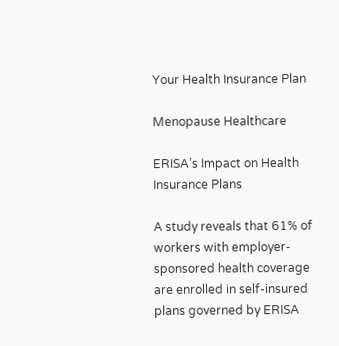Your Health Insurance Plan

Menopause Healthcare

ERISA’s Impact on Health Insurance Plans

A study reveals that 61% of workers with employer-sponsored health coverage are enrolled in self-insured plans governed by ERISA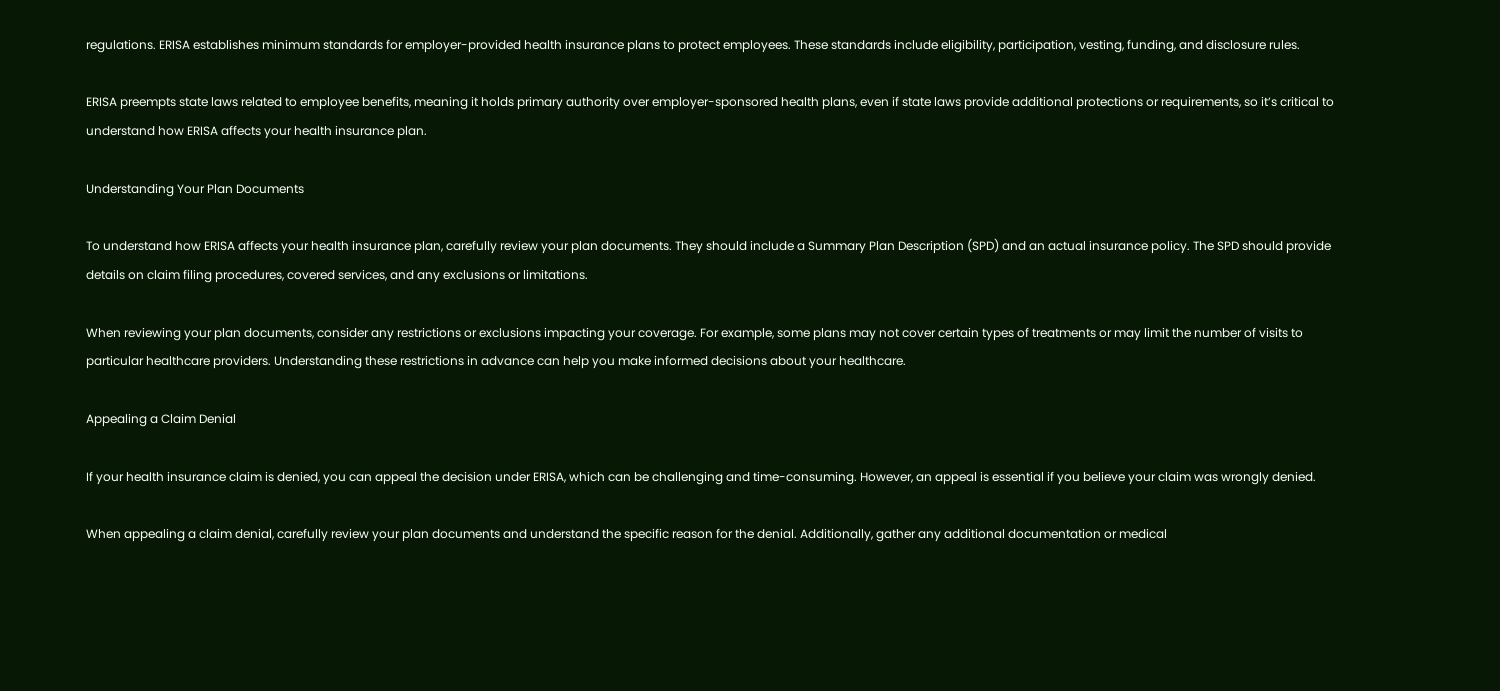regulations. ERISA establishes minimum standards for employer-provided health insurance plans to protect employees. These standards include eligibility, participation, vesting, funding, and disclosure rules.

ERISA preempts state laws related to employee benefits, meaning it holds primary authority over employer-sponsored health plans, even if state laws provide additional protections or requirements, so it’s critical to understand how ERISA affects your health insurance plan.

Understanding Your Plan Documents

To understand how ERISA affects your health insurance plan, carefully review your plan documents. They should include a Summary Plan Description (SPD) and an actual insurance policy. The SPD should provide details on claim filing procedures, covered services, and any exclusions or limitations.

When reviewing your plan documents, consider any restrictions or exclusions impacting your coverage. For example, some plans may not cover certain types of treatments or may limit the number of visits to particular healthcare providers. Understanding these restrictions in advance can help you make informed decisions about your healthcare.

Appealing a Claim Denial

If your health insurance claim is denied, you can appeal the decision under ERISA, which can be challenging and time-consuming. However, an appeal is essential if you believe your claim was wrongly denied.

When appealing a claim denial, carefully review your plan documents and understand the specific reason for the denial. Additionally, gather any additional documentation or medical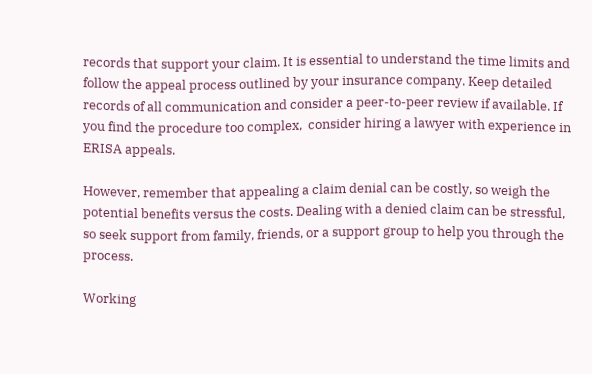records that support your claim. It is essential to understand the time limits and follow the appeal process outlined by your insurance company. Keep detailed records of all communication and consider a peer-to-peer review if available. If you find the procedure too complex,  consider hiring a lawyer with experience in ERISA appeals.

However, remember that appealing a claim denial can be costly, so weigh the potential benefits versus the costs. Dealing with a denied claim can be stressful, so seek support from family, friends, or a support group to help you through the process.

Working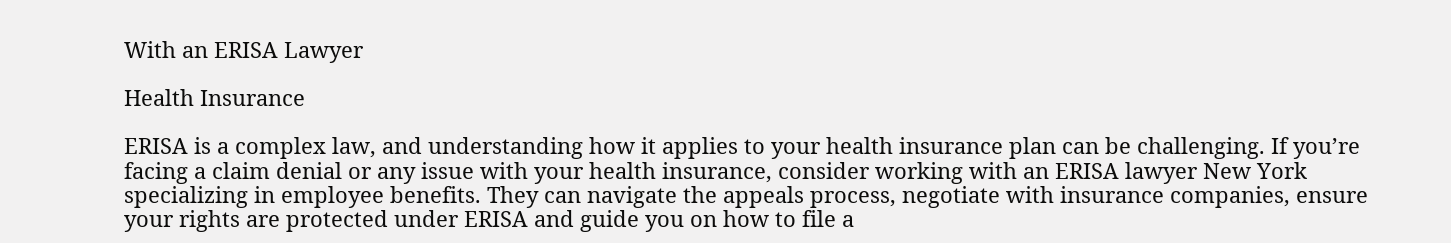With an ERISA Lawyer

Health Insurance

ERISA is a complex law, and understanding how it applies to your health insurance plan can be challenging. If you’re facing a claim denial or any issue with your health insurance, consider working with an ERISA lawyer New York specializing in employee benefits. They can navigate the appeals process, negotiate with insurance companies, ensure your rights are protected under ERISA and guide you on how to file a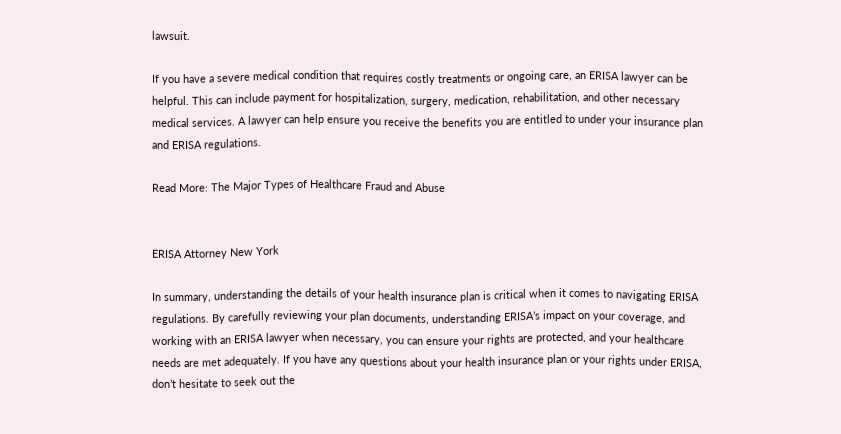lawsuit.

If you have a severe medical condition that requires costly treatments or ongoing care, an ERISA lawyer can be helpful. This can include payment for hospitalization, surgery, medication, rehabilitation, and other necessary medical services. A lawyer can help ensure you receive the benefits you are entitled to under your insurance plan and ERISA regulations.

Read More: The Major Types of Healthcare Fraud and Abuse


ERISA Attorney New York

In summary, understanding the details of your health insurance plan is critical when it comes to navigating ERISA regulations. By carefully reviewing your plan documents, understanding ERISA’s impact on your coverage, and working with an ERISA lawyer when necessary, you can ensure your rights are protected, and your healthcare needs are met adequately. If you have any questions about your health insurance plan or your rights under ERISA, don’t hesitate to seek out the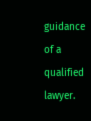guidance of a qualified lawyer.